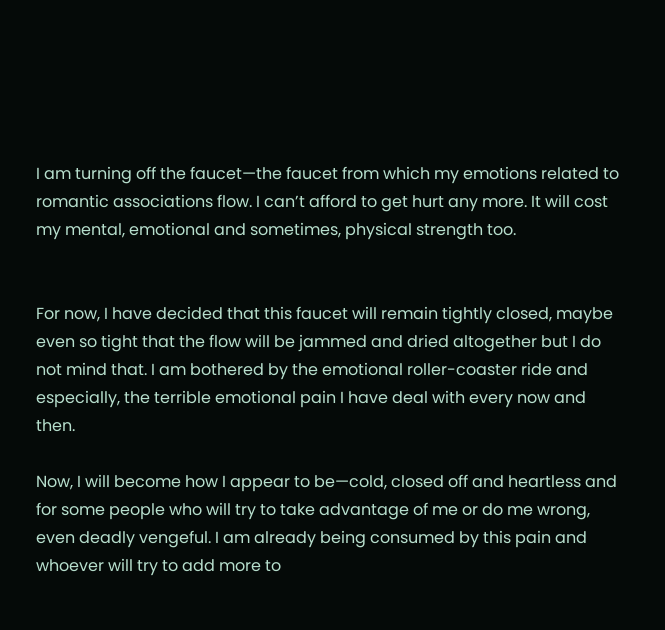I am turning off the faucet—the faucet from which my emotions related to romantic associations flow. I can’t afford to get hurt any more. It will cost my mental, emotional and sometimes, physical strength too.


For now, I have decided that this faucet will remain tightly closed, maybe even so tight that the flow will be jammed and dried altogether but I do not mind that. I am bothered by the emotional roller-coaster ride and especially, the terrible emotional pain I have deal with every now and then.

Now, I will become how I appear to be—cold, closed off and heartless and for some people who will try to take advantage of me or do me wrong, even deadly vengeful. I am already being consumed by this pain and whoever will try to add more to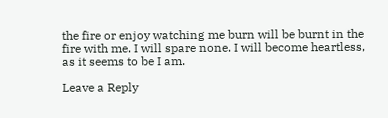the fire or enjoy watching me burn will be burnt in the fire with me. I will spare none. I will become heartless, as it seems to be I am.

Leave a Reply